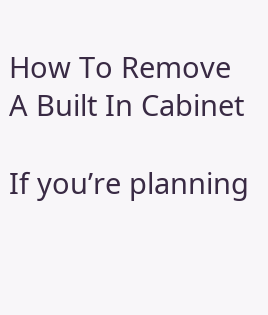How To Remove A Built In Cabinet

If you’re planning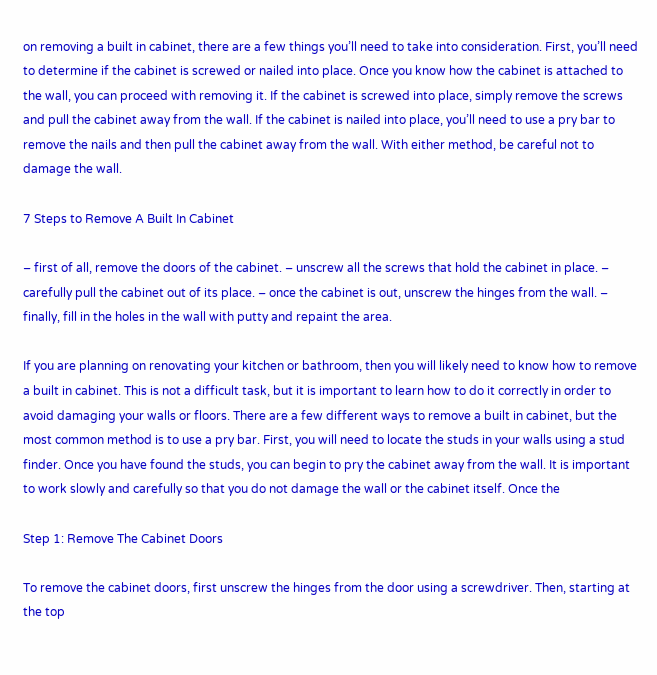on removing a built in cabinet, there are a few things you’ll need to take into consideration. First, you’ll need to determine if the cabinet is screwed or nailed into place. Once you know how the cabinet is attached to the wall, you can proceed with removing it. If the cabinet is screwed into place, simply remove the screws and pull the cabinet away from the wall. If the cabinet is nailed into place, you’ll need to use a pry bar to remove the nails and then pull the cabinet away from the wall. With either method, be careful not to damage the wall.

7 Steps to Remove A Built In Cabinet

– first of all, remove the doors of the cabinet. – unscrew all the screws that hold the cabinet in place. – carefully pull the cabinet out of its place. – once the cabinet is out, unscrew the hinges from the wall. – finally, fill in the holes in the wall with putty and repaint the area.

If you are planning on renovating your kitchen or bathroom, then you will likely need to know how to remove a built in cabinet. This is not a difficult task, but it is important to learn how to do it correctly in order to avoid damaging your walls or floors. There are a few different ways to remove a built in cabinet, but the most common method is to use a pry bar. First, you will need to locate the studs in your walls using a stud finder. Once you have found the studs, you can begin to pry the cabinet away from the wall. It is important to work slowly and carefully so that you do not damage the wall or the cabinet itself. Once the

Step 1: Remove The Cabinet Doors

To remove the cabinet doors, first unscrew the hinges from the door using a screwdriver. Then, starting at the top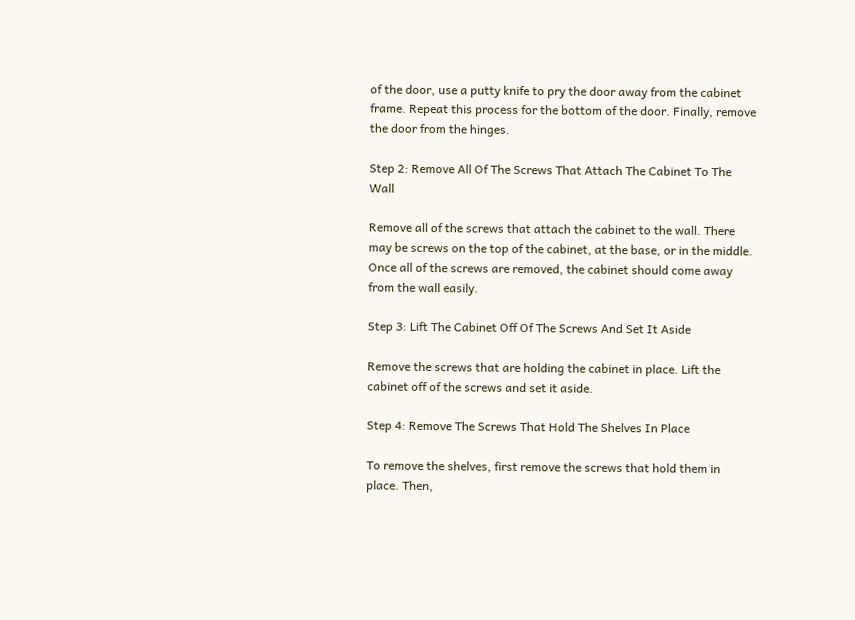of the door, use a putty knife to pry the door away from the cabinet frame. Repeat this process for the bottom of the door. Finally, remove the door from the hinges.

Step 2: Remove All Of The Screws That Attach The Cabinet To The Wall

Remove all of the screws that attach the cabinet to the wall. There may be screws on the top of the cabinet, at the base, or in the middle. Once all of the screws are removed, the cabinet should come away from the wall easily.

Step 3: Lift The Cabinet Off Of The Screws And Set It Aside

Remove the screws that are holding the cabinet in place. Lift the cabinet off of the screws and set it aside.

Step 4: Remove The Screws That Hold The Shelves In Place

To remove the shelves, first remove the screws that hold them in place. Then,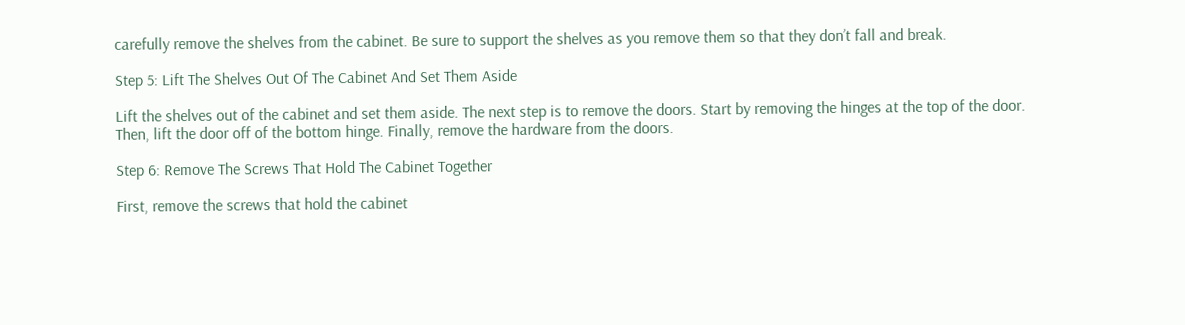carefully remove the shelves from the cabinet. Be sure to support the shelves as you remove them so that they don’t fall and break.

Step 5: Lift The Shelves Out Of The Cabinet And Set Them Aside

Lift the shelves out of the cabinet and set them aside. The next step is to remove the doors. Start by removing the hinges at the top of the door. Then, lift the door off of the bottom hinge. Finally, remove the hardware from the doors.

Step 6: Remove The Screws That Hold The Cabinet Together

First, remove the screws that hold the cabinet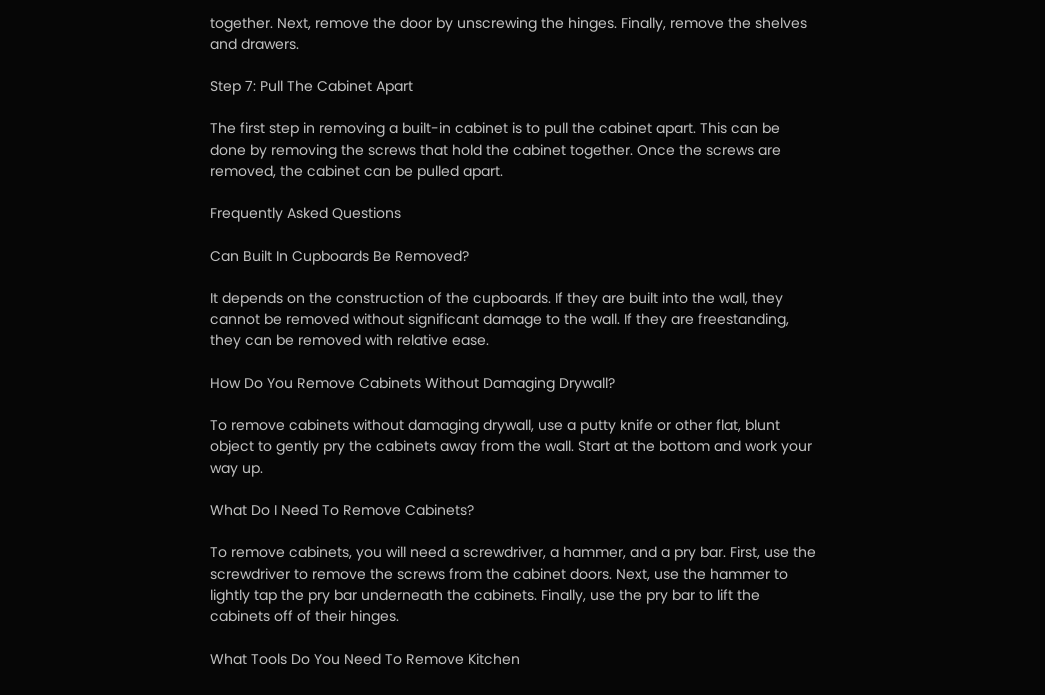together. Next, remove the door by unscrewing the hinges. Finally, remove the shelves and drawers.

Step 7: Pull The Cabinet Apart

The first step in removing a built-in cabinet is to pull the cabinet apart. This can be done by removing the screws that hold the cabinet together. Once the screws are removed, the cabinet can be pulled apart.

Frequently Asked Questions

Can Built In Cupboards Be Removed?

It depends on the construction of the cupboards. If they are built into the wall, they cannot be removed without significant damage to the wall. If they are freestanding, they can be removed with relative ease.

How Do You Remove Cabinets Without Damaging Drywall?

To remove cabinets without damaging drywall, use a putty knife or other flat, blunt object to gently pry the cabinets away from the wall. Start at the bottom and work your way up.

What Do I Need To Remove Cabinets?

To remove cabinets, you will need a screwdriver, a hammer, and a pry bar. First, use the screwdriver to remove the screws from the cabinet doors. Next, use the hammer to lightly tap the pry bar underneath the cabinets. Finally, use the pry bar to lift the cabinets off of their hinges.

What Tools Do You Need To Remove Kitchen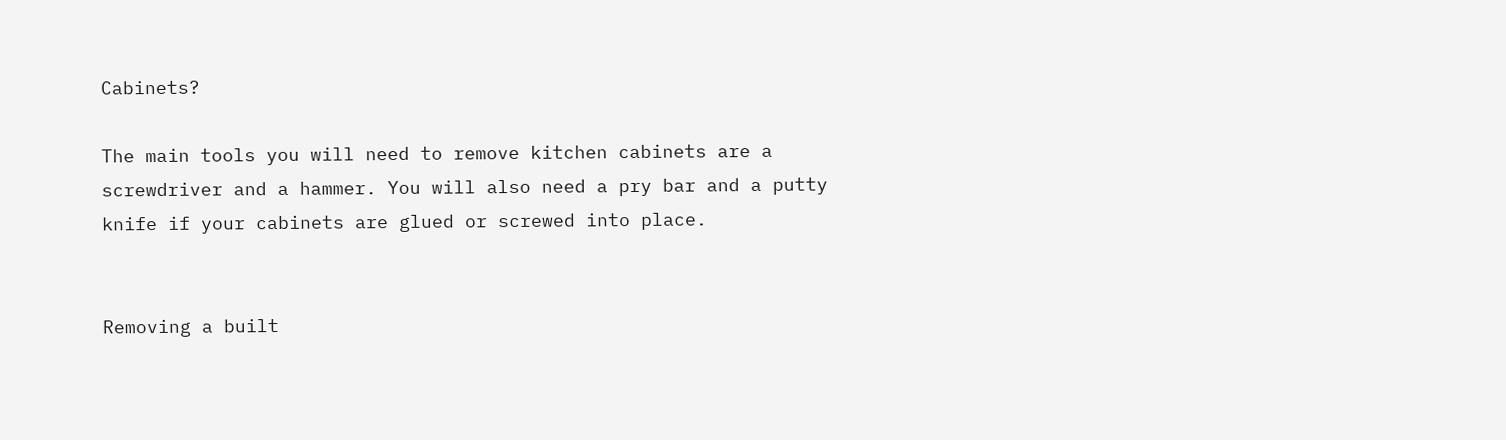Cabinets?

The main tools you will need to remove kitchen cabinets are a screwdriver and a hammer. You will also need a pry bar and a putty knife if your cabinets are glued or screwed into place.


Removing a built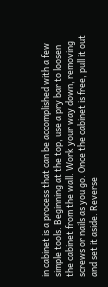in cabinet is a process that can be accomplished with a few simple tools. Beginning at the top, use a pry bar to loosen the cabinet from the wall. Work your way down, removing screws or nails as you go. Once the cabinet is free, pull it out and set it aside. Reverse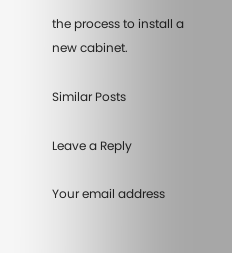the process to install a new cabinet.

Similar Posts

Leave a Reply

Your email address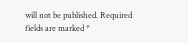will not be published. Required fields are marked *